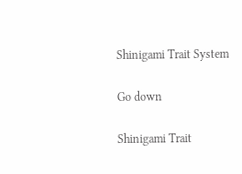Shinigami Trait System

Go down

Shinigami Trait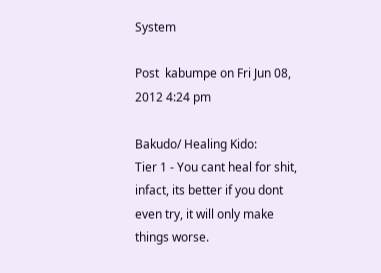System

Post  kabumpe on Fri Jun 08, 2012 4:24 pm

Bakudo/ Healing Kido:
Tier 1 - You cant heal for shit, infact, its better if you dont even try, it will only make things worse.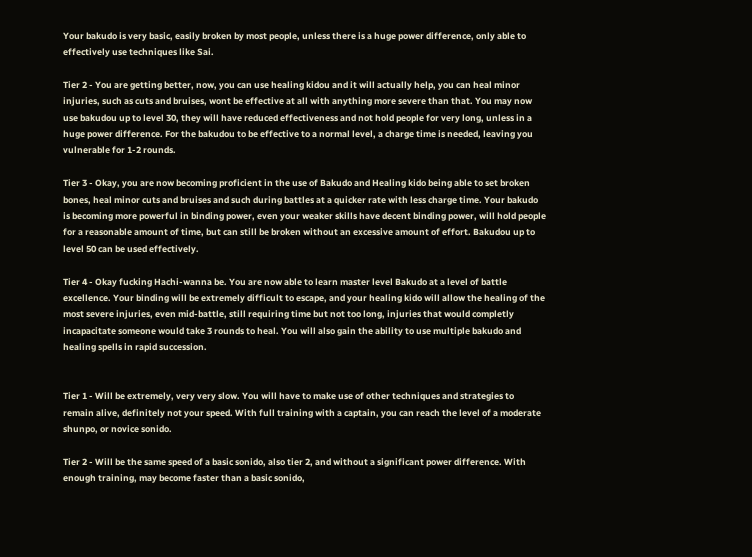Your bakudo is very basic, easily broken by most people, unless there is a huge power difference, only able to effectively use techniques like Sai.

Tier 2 - You are getting better, now, you can use healing kidou and it will actually help, you can heal minor injuries, such as cuts and bruises, wont be effective at all with anything more severe than that. You may now use bakudou up to level 30, they will have reduced effectiveness and not hold people for very long, unless in a huge power difference. For the bakudou to be effective to a normal level, a charge time is needed, leaving you vulnerable for 1-2 rounds.

Tier 3 - Okay, you are now becoming proficient in the use of Bakudo and Healing kido being able to set broken bones, heal minor cuts and bruises and such during battles at a quicker rate with less charge time. Your bakudo is becoming more powerful in binding power, even your weaker skills have decent binding power, will hold people for a reasonable amount of time, but can still be broken without an excessive amount of effort. Bakudou up to level 50 can be used effectively.

Tier 4 - Okay fucking Hachi-wanna be. You are now able to learn master level Bakudo at a level of battle excellence. Your binding will be extremely difficult to escape, and your healing kido will allow the healing of the most severe injuries, even mid-battle, still requiring time but not too long, injuries that would completly incapacitate someone would take 3 rounds to heal. You will also gain the ability to use multiple bakudo and healing spells in rapid succession.


Tier 1 - Will be extremely, very very slow. You will have to make use of other techniques and strategies to remain alive, definitely not your speed. With full training with a captain, you can reach the level of a moderate shunpo, or novice sonido.

Tier 2 - Will be the same speed of a basic sonido, also tier 2, and without a significant power difference. With enough training, may become faster than a basic sonido,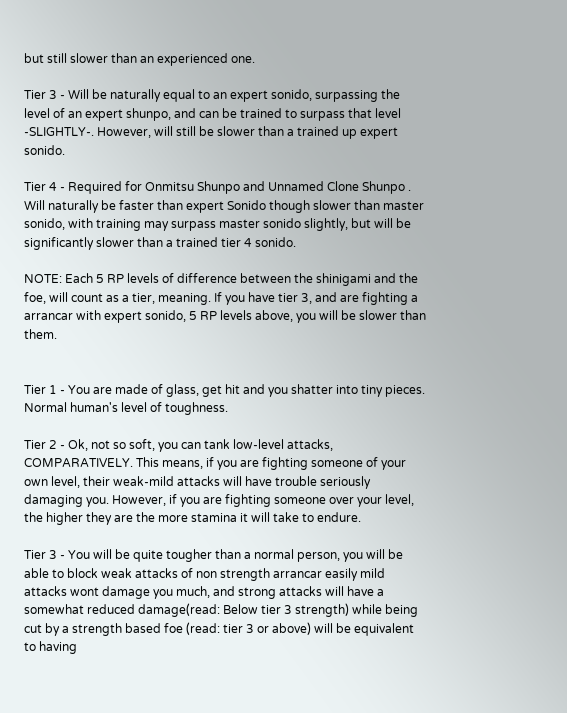but still slower than an experienced one.

Tier 3 - Will be naturally equal to an expert sonido, surpassing the level of an expert shunpo, and can be trained to surpass that level -SLIGHTLY-. However, will still be slower than a trained up expert sonido.

Tier 4 - Required for Onmitsu Shunpo and Unnamed Clone Shunpo . Will naturally be faster than expert Sonido though slower than master sonido, with training may surpass master sonido slightly, but will be significantly slower than a trained tier 4 sonido.

NOTE: Each 5 RP levels of difference between the shinigami and the foe, will count as a tier, meaning. If you have tier 3, and are fighting a arrancar with expert sonido, 5 RP levels above, you will be slower than them.


Tier 1 - You are made of glass, get hit and you shatter into tiny pieces. Normal human's level of toughness.

Tier 2 - Ok, not so soft, you can tank low-level attacks, COMPARATIVELY. This means, if you are fighting someone of your own level, their weak-mild attacks will have trouble seriously damaging you. However, if you are fighting someone over your level, the higher they are the more stamina it will take to endure.

Tier 3 - You will be quite tougher than a normal person, you will be able to block weak attacks of non strength arrancar easily mild attacks wont damage you much, and strong attacks will have a somewhat reduced damage(read: Below tier 3 strength) while being cut by a strength based foe (read: tier 3 or above) will be equivalent to having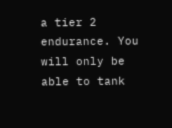a tier 2 endurance. You will only be able to tank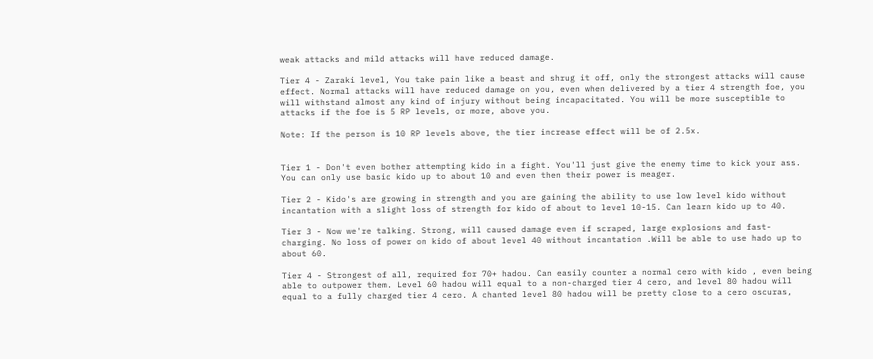weak attacks and mild attacks will have reduced damage.

Tier 4 - Zaraki level, You take pain like a beast and shrug it off, only the strongest attacks will cause effect. Normal attacks will have reduced damage on you, even when delivered by a tier 4 strength foe, you will withstand almost any kind of injury without being incapacitated. You will be more susceptible to attacks if the foe is 5 RP levels, or more, above you.

Note: If the person is 10 RP levels above, the tier increase effect will be of 2.5x.


Tier 1 - Don't even bother attempting kido in a fight. You'll just give the enemy time to kick your ass. You can only use basic kido up to about 10 and even then their power is meager.

Tier 2 - Kido's are growing in strength and you are gaining the ability to use low level kido without incantation with a slight loss of strength for kido of about to level 10-15. Can learn kido up to 40.

Tier 3 - Now we're talking. Strong, will caused damage even if scraped, large explosions and fast-charging. No loss of power on kido of about level 40 without incantation .Will be able to use hado up to about 60.

Tier 4 - Strongest of all, required for 70+ hadou. Can easily counter a normal cero with kido , even being able to outpower them. Level 60 hadou will equal to a non-charged tier 4 cero, and level 80 hadou will equal to a fully charged tier 4 cero. A chanted level 80 hadou will be pretty close to a cero oscuras,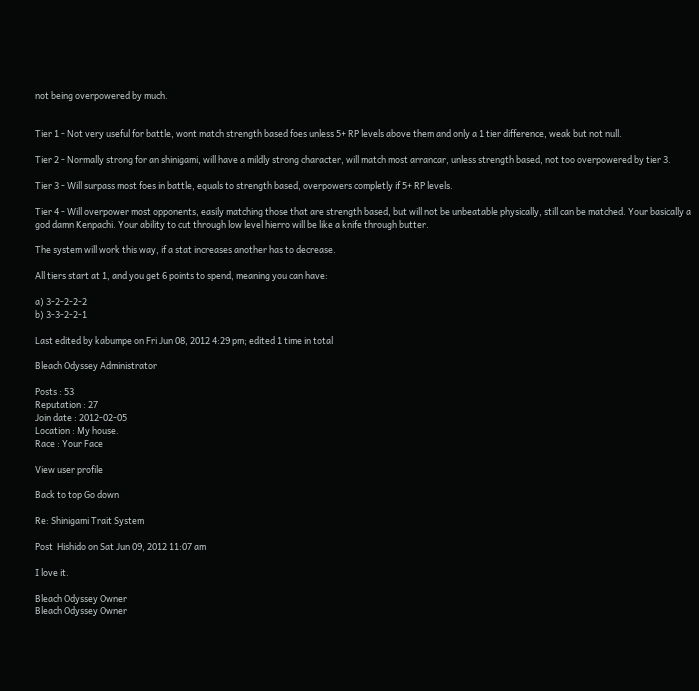not being overpowered by much.


Tier 1 - Not very useful for battle, wont match strength based foes unless 5+ RP levels above them and only a 1 tier difference, weak but not null.

Tier 2 - Normally strong for an shinigami, will have a mildly strong character, will match most arrancar, unless strength based, not too overpowered by tier 3.

Tier 3 - Will surpass most foes in battle, equals to strength based, overpowers completly if 5+ RP levels.

Tier 4 - Will overpower most opponents, easily matching those that are strength based, but will not be unbeatable physically, still can be matched. Your basically a god damn Kenpachi. Your ability to cut through low level hierro will be like a knife through butter.

The system will work this way, if a stat increases another has to decrease.

All tiers start at 1, and you get 6 points to spend, meaning you can have:

a) 3-2-2-2-2
b) 3-3-2-2-1

Last edited by kabumpe on Fri Jun 08, 2012 4:29 pm; edited 1 time in total

Bleach Odyssey Administrator

Posts : 53
Reputation : 27
Join date : 2012-02-05
Location : My house.
Race : Your Face

View user profile

Back to top Go down

Re: Shinigami Trait System

Post  Hishido on Sat Jun 09, 2012 11:07 am

I love it.

Bleach Odyssey Owner
Bleach Odyssey Owner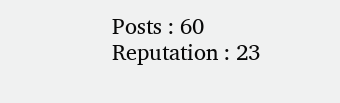Posts : 60
Reputation : 23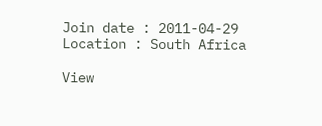Join date : 2011-04-29
Location : South Africa

View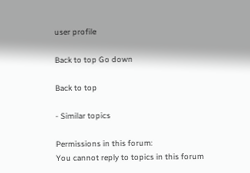user profile

Back to top Go down

Back to top

- Similar topics

Permissions in this forum:
You cannot reply to topics in this forum